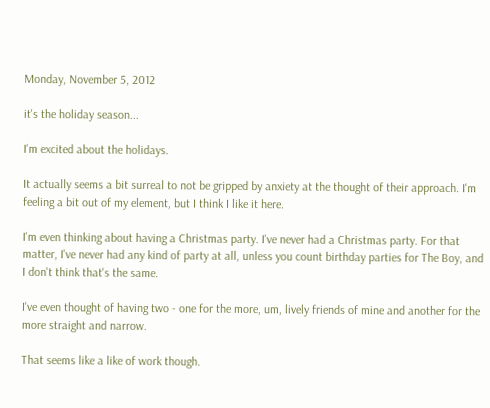Monday, November 5, 2012

it's the holiday season...

I'm excited about the holidays.

It actually seems a bit surreal to not be gripped by anxiety at the thought of their approach. I'm feeling a bit out of my element, but I think I like it here.

I'm even thinking about having a Christmas party. I've never had a Christmas party. For that matter, I've never had any kind of party at all, unless you count birthday parties for The Boy, and I don't think that's the same.

I've even thought of having two - one for the more, um, lively friends of mine and another for the more straight and narrow.

That seems like a like of work though.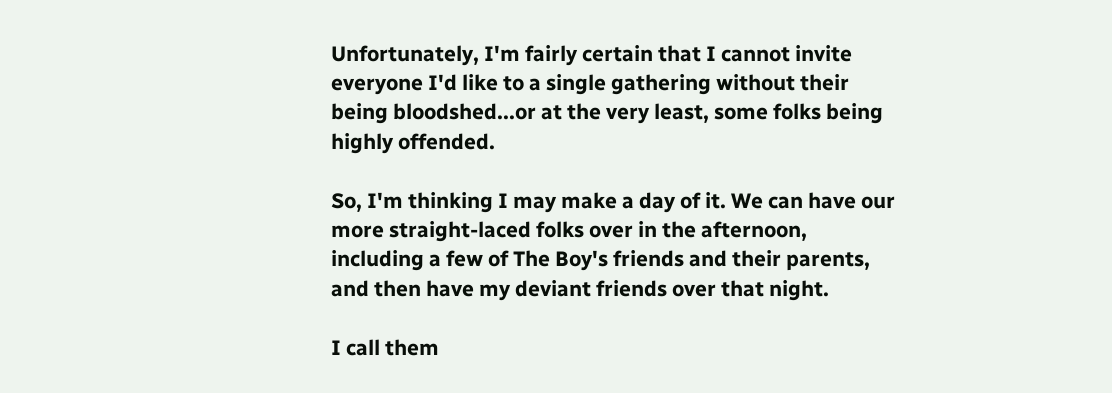Unfortunately, I'm fairly certain that I cannot invite everyone I'd like to a single gathering without their being bloodshed...or at the very least, some folks being highly offended.

So, I'm thinking I may make a day of it. We can have our more straight-laced folks over in the afternoon, including a few of The Boy's friends and their parents, and then have my deviant friends over that night.

I call them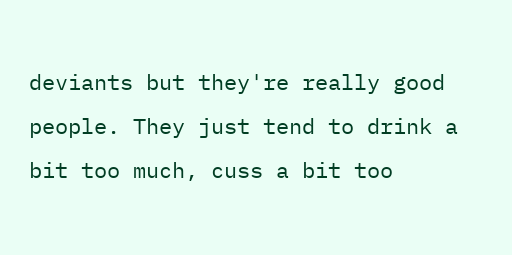deviants but they're really good people. They just tend to drink a bit too much, cuss a bit too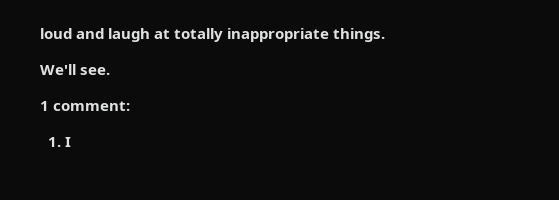loud and laugh at totally inappropriate things.

We'll see.

1 comment:

  1. I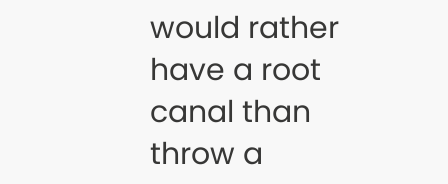would rather have a root canal than throw a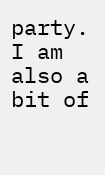party. I am also a bit of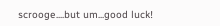scrooge....but um...good luck!